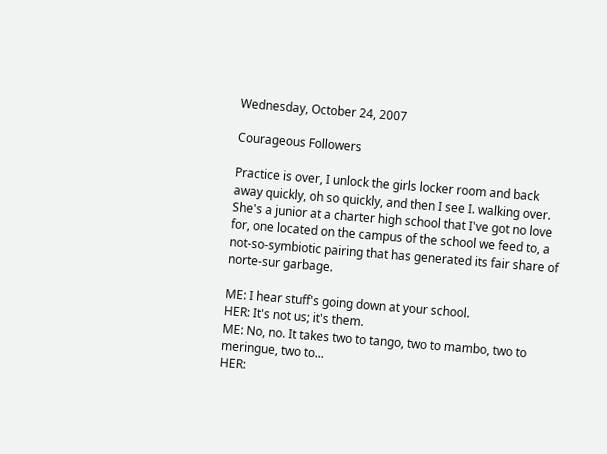Wednesday, October 24, 2007

Courageous Followers

Practice is over, I unlock the girls locker room and back away quickly, oh so quickly, and then I see I. walking over. She's a junior at a charter high school that I've got no love for, one located on the campus of the school we feed to, a not-so-symbiotic pairing that has generated its fair share of norte-sur garbage.

ME: I hear stuff's going down at your school.
HER: It's not us; it's them.
ME: No, no. It takes two to tango, two to mambo, two to meringue, two to...
HER: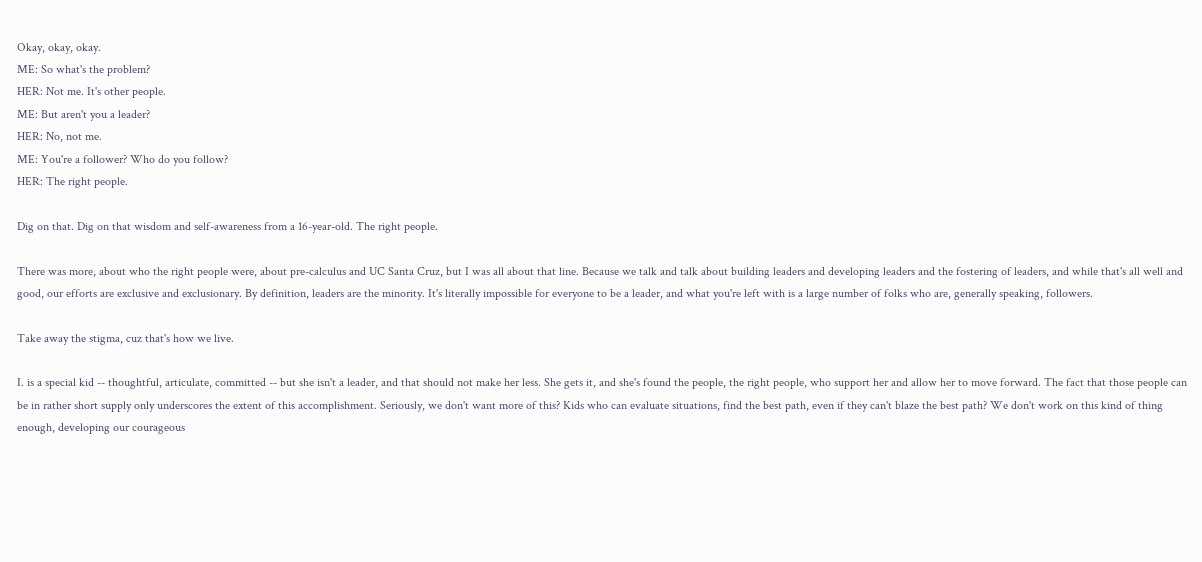Okay, okay, okay.
ME: So what's the problem?
HER: Not me. It's other people.
ME: But aren't you a leader?
HER: No, not me.
ME: You're a follower? Who do you follow?
HER: The right people.

Dig on that. Dig on that wisdom and self-awareness from a 16-year-old. The right people.

There was more, about who the right people were, about pre-calculus and UC Santa Cruz, but I was all about that line. Because we talk and talk about building leaders and developing leaders and the fostering of leaders, and while that's all well and good, our efforts are exclusive and exclusionary. By definition, leaders are the minority. It's literally impossible for everyone to be a leader, and what you're left with is a large number of folks who are, generally speaking, followers.

Take away the stigma, cuz that's how we live.

I. is a special kid -- thoughtful, articulate, committed -- but she isn't a leader, and that should not make her less. She gets it, and she's found the people, the right people, who support her and allow her to move forward. The fact that those people can be in rather short supply only underscores the extent of this accomplishment. Seriously, we don't want more of this? Kids who can evaluate situations, find the best path, even if they can't blaze the best path? We don't work on this kind of thing enough, developing our courageous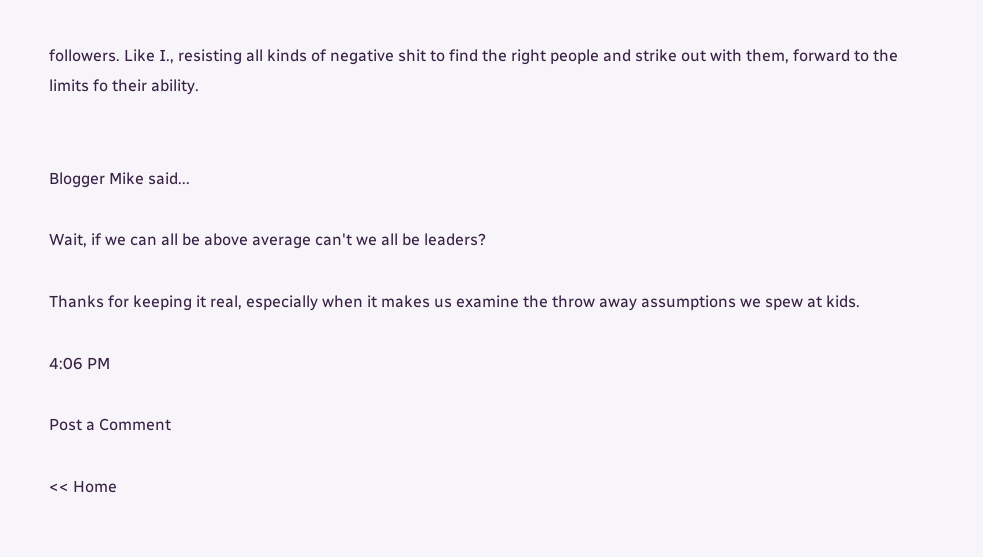followers. Like I., resisting all kinds of negative shit to find the right people and strike out with them, forward to the limits fo their ability.


Blogger Mike said...

Wait, if we can all be above average can't we all be leaders?

Thanks for keeping it real, especially when it makes us examine the throw away assumptions we spew at kids.

4:06 PM

Post a Comment

<< Home